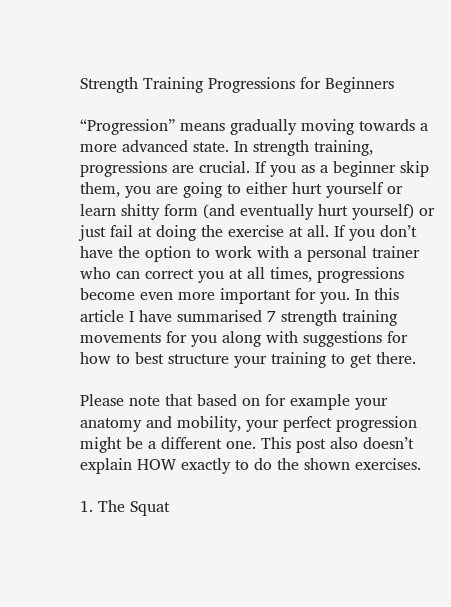Strength Training Progressions for Beginners

“Progression” means gradually moving towards a more advanced state. In strength training, progressions are crucial. If you as a beginner skip them, you are going to either hurt yourself or learn shitty form (and eventually hurt yourself) or just fail at doing the exercise at all. If you don’t have the option to work with a personal trainer who can correct you at all times, progressions become even more important for you. In this article I have summarised 7 strength training movements for you along with suggestions for how to best structure your training to get there.

Please note that based on for example your anatomy and mobility, your perfect progression might be a different one. This post also doesn’t explain HOW exactly to do the shown exercises.

1. The Squat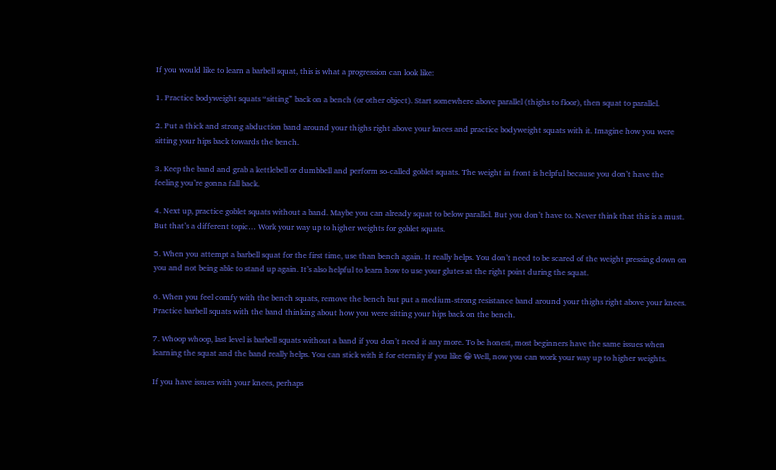If you would like to learn a barbell squat, this is what a progression can look like:

1. Practice bodyweight squats “sitting” back on a bench (or other object). Start somewhere above parallel (thighs to floor), then squat to parallel.

2. Put a thick and strong abduction band around your thighs right above your knees and practice bodyweight squats with it. Imagine how you were sitting your hips back towards the bench.

3. Keep the band and grab a kettlebell or dumbbell and perform so-called goblet squats. The weight in front is helpful because you don’t have the feeling you’re gonna fall back.

4. Next up, practice goblet squats without a band. Maybe you can already squat to below parallel. But you don’t have to. Never think that this is a must. But that’s a different topic… Work your way up to higher weights for goblet squats.

5. When you attempt a barbell squat for the first time, use than bench again. It really helps. You don’t need to be scared of the weight pressing down on you and not being able to stand up again. It’s also helpful to learn how to use your glutes at the right point during the squat.

6. When you feel comfy with the bench squats, remove the bench but put a medium-strong resistance band around your thighs right above your knees. Practice barbell squats with the band thinking about how you were sitting your hips back on the bench.

7. Whoop whoop, last level is barbell squats without a band if you don’t need it any more. To be honest, most beginners have the same issues when learning the squat and the band really helps. You can stick with it for eternity if you like 😀 Well, now you can work your way up to higher weights.

If you have issues with your knees, perhaps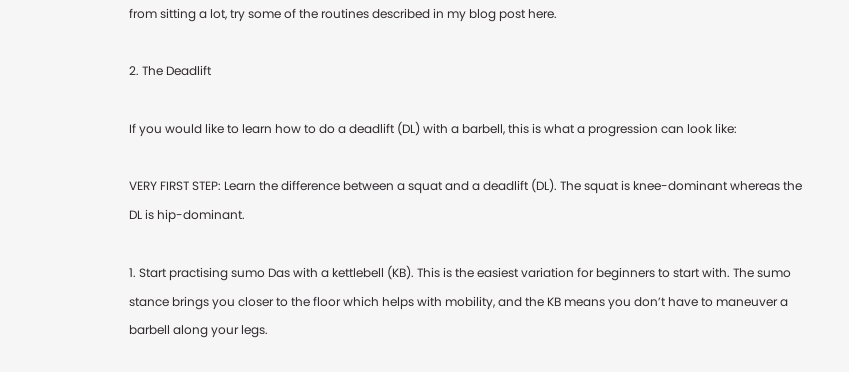from sitting a lot, try some of the routines described in my blog post here.

2. The Deadlift

If you would like to learn how to do a deadlift (DL) with a barbell, this is what a progression can look like:

VERY FIRST STEP: Learn the difference between a squat and a deadlift (DL). The squat is knee-dominant whereas the DL is hip-dominant.

1. Start practising sumo Das with a kettlebell (KB). This is the easiest variation for beginners to start with. The sumo stance brings you closer to the floor which helps with mobility, and the KB means you don’t have to maneuver a barbell along your legs.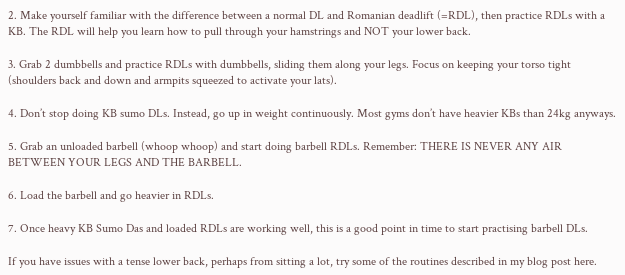2. Make yourself familiar with the difference between a normal DL and Romanian deadlift (=RDL), then practice RDLs with a KB. The RDL will help you learn how to pull through your hamstrings and NOT your lower back.

3. Grab 2 dumbbells and practice RDLs with dumbbells, sliding them along your legs. Focus on keeping your torso tight (shoulders back and down and armpits squeezed to activate your lats).

4. Don’t stop doing KB sumo DLs. Instead, go up in weight continuously. Most gyms don’t have heavier KBs than 24kg anyways.

5. Grab an unloaded barbell (whoop whoop) and start doing barbell RDLs. Remember: THERE IS NEVER ANY AIR BETWEEN YOUR LEGS AND THE BARBELL.

6. Load the barbell and go heavier in RDLs.

7. Once heavy KB Sumo Das and loaded RDLs are working well, this is a good point in time to start practising barbell DLs.

If you have issues with a tense lower back, perhaps from sitting a lot, try some of the routines described in my blog post here.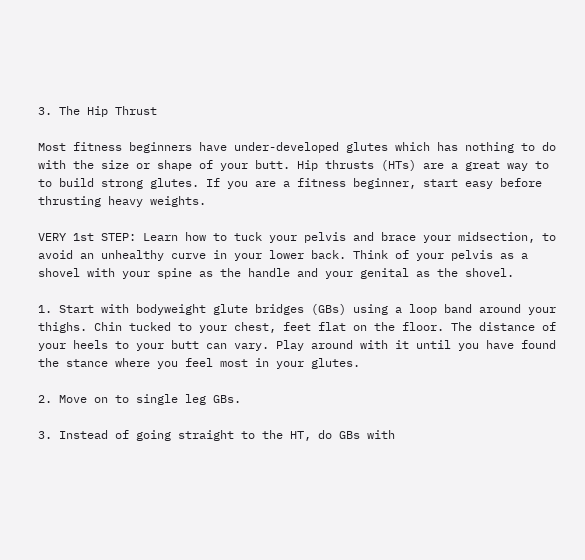3. The Hip Thrust

Most fitness beginners have under-developed glutes which has nothing to do with the size or shape of your butt. Hip thrusts (HTs) are a great way to to build strong glutes. If you are a fitness beginner, start easy before thrusting heavy weights.

VERY 1st STEP: Learn how to tuck your pelvis and brace your midsection, to avoid an unhealthy curve in your lower back. Think of your pelvis as a shovel with your spine as the handle and your genital as the shovel.

1. Start with bodyweight glute bridges (GBs) using a loop band around your thighs. Chin tucked to your chest, feet flat on the floor. The distance of your heels to your butt can vary. Play around with it until you have found the stance where you feel most in your glutes.

2. Move on to single leg GBs.

3. Instead of going straight to the HT, do GBs with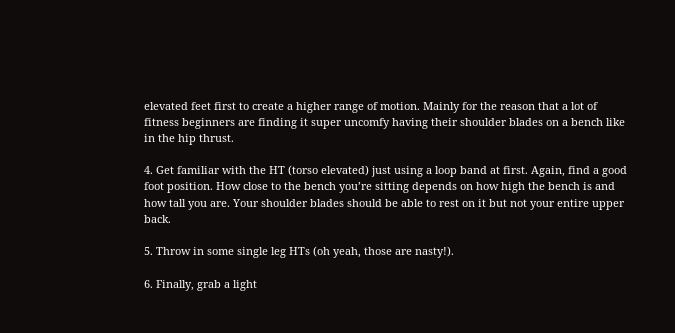elevated feet first to create a higher range of motion. Mainly for the reason that a lot of fitness beginners are finding it super uncomfy having their shoulder blades on a bench like in the hip thrust.

4. Get familiar with the HT (torso elevated) just using a loop band at first. Again, find a good foot position. How close to the bench you’re sitting depends on how high the bench is and how tall you are. Your shoulder blades should be able to rest on it but not your entire upper back.

5. Throw in some single leg HTs (oh yeah, those are nasty!).

6. Finally, grab a light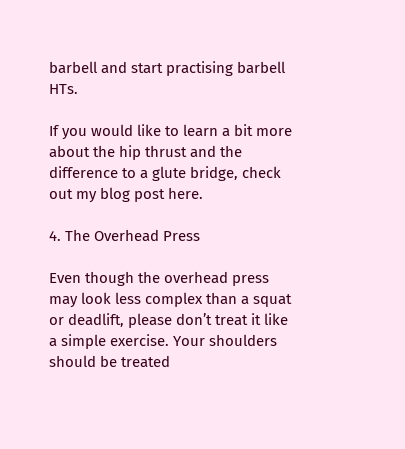barbell and start practising barbell HTs.

If you would like to learn a bit more about the hip thrust and the difference to a glute bridge, check out my blog post here.

4. The Overhead Press

Even though the overhead press may look less complex than a squat or deadlift, please don’t treat it like a simple exercise. Your shoulders should be treated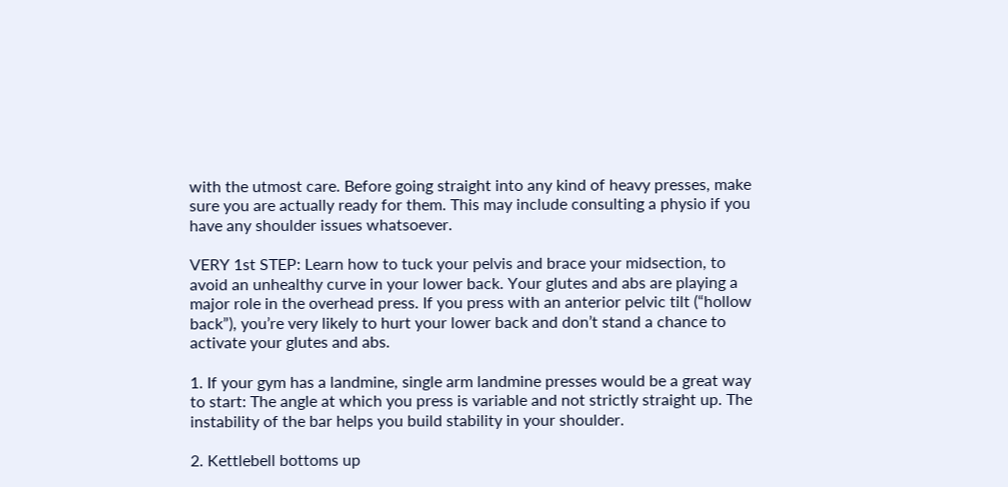with the utmost care. Before going straight into any kind of heavy presses, make sure you are actually ready for them. This may include consulting a physio if you have any shoulder issues whatsoever.

VERY 1st STEP: Learn how to tuck your pelvis and brace your midsection, to avoid an unhealthy curve in your lower back. Your glutes and abs are playing a major role in the overhead press. If you press with an anterior pelvic tilt (“hollow back”), you’re very likely to hurt your lower back and don’t stand a chance to activate your glutes and abs.

1. If your gym has a landmine, single arm landmine presses would be a great way to start: The angle at which you press is variable and not strictly straight up. The instability of the bar helps you build stability in your shoulder.

2. Kettlebell bottoms up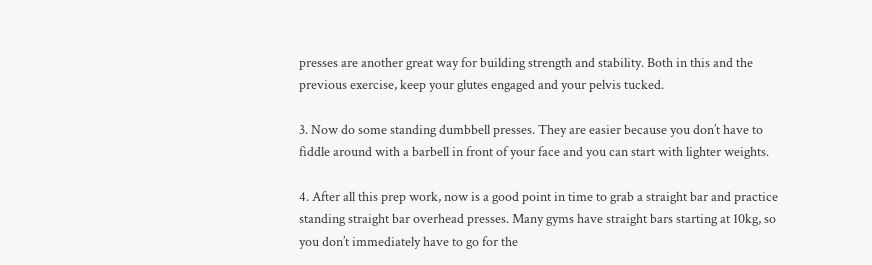presses are another great way for building strength and stability. Both in this and the previous exercise, keep your glutes engaged and your pelvis tucked.

3. Now do some standing dumbbell presses. They are easier because you don’t have to fiddle around with a barbell in front of your face and you can start with lighter weights.

4. After all this prep work, now is a good point in time to grab a straight bar and practice standing straight bar overhead presses. Many gyms have straight bars starting at 10kg, so you don’t immediately have to go for the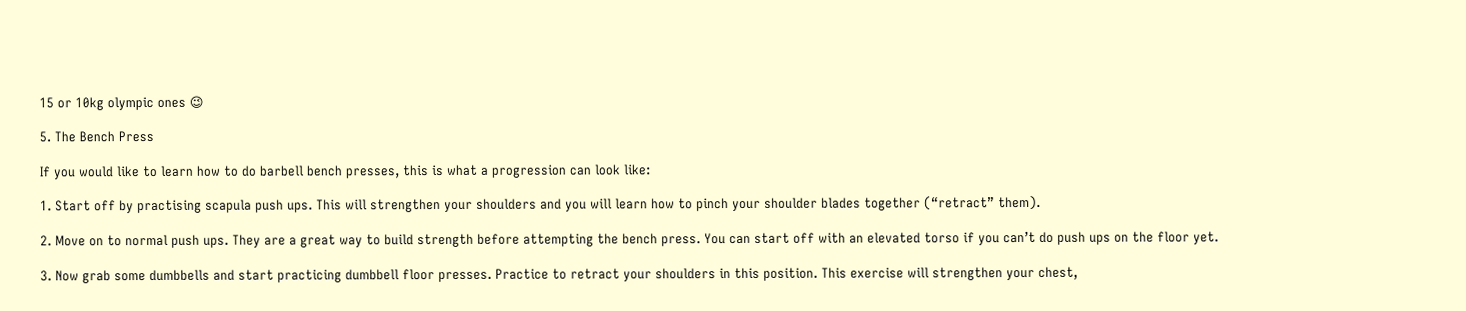15 or 10kg olympic ones 😉

5. The Bench Press

If you would like to learn how to do barbell bench presses, this is what a progression can look like:

1. Start off by practising scapula push ups. This will strengthen your shoulders and you will learn how to pinch your shoulder blades together (“retract” them).

2. Move on to normal push ups. They are a great way to build strength before attempting the bench press. You can start off with an elevated torso if you can’t do push ups on the floor yet.

3. Now grab some dumbbells and start practicing dumbbell floor presses. Practice to retract your shoulders in this position. This exercise will strengthen your chest,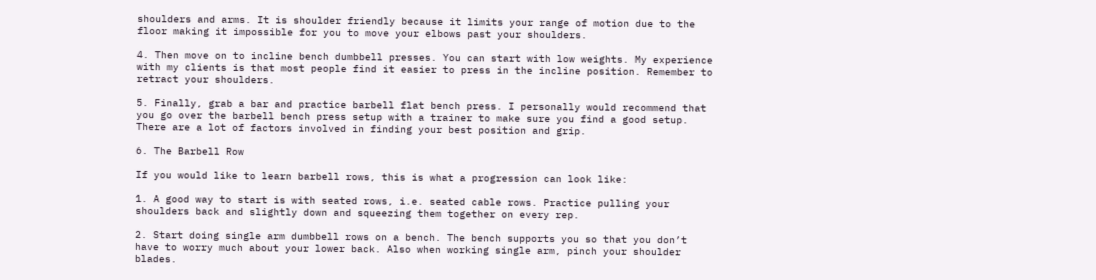shoulders and arms. It is shoulder friendly because it limits your range of motion due to the floor making it impossible for you to move your elbows past your shoulders.

4. Then move on to incline bench dumbbell presses. You can start with low weights. My experience with my clients is that most people find it easier to press in the incline position. Remember to retract your shoulders.

5. Finally, grab a bar and practice barbell flat bench press. I personally would recommend that you go over the barbell bench press setup with a trainer to make sure you find a good setup. There are a lot of factors involved in finding your best position and grip.

6. The Barbell Row

If you would like to learn barbell rows, this is what a progression can look like:

1. A good way to start is with seated rows, i.e. seated cable rows. Practice pulling your shoulders back and slightly down and squeezing them together on every rep.

2. Start doing single arm dumbbell rows on a bench. The bench supports you so that you don’t have to worry much about your lower back. Also when working single arm, pinch your shoulder blades.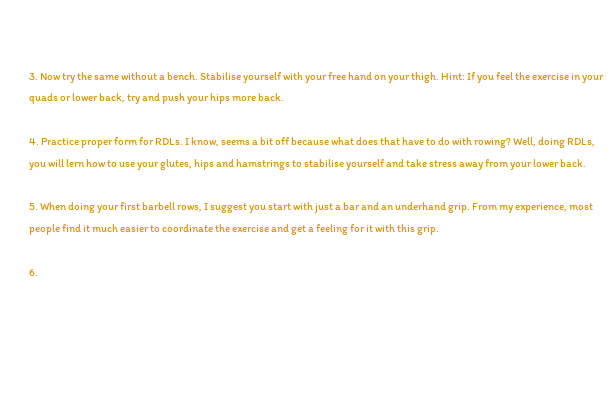3. Now try the same without a bench. Stabilise yourself with your free hand on your thigh. Hint: If you feel the exercise in your quads or lower back, try and push your hips more back.

4. Practice proper form for RDLs. I know, seems a bit off because what does that have to do with rowing? Well, doing RDLs, you will lern how to use your glutes, hips and hamstrings to stabilise yourself and take stress away from your lower back.

5. When doing your first barbell rows, I suggest you start with just a bar and an underhand grip. From my experience, most people find it much easier to coordinate the exercise and get a feeling for it with this grip.

6.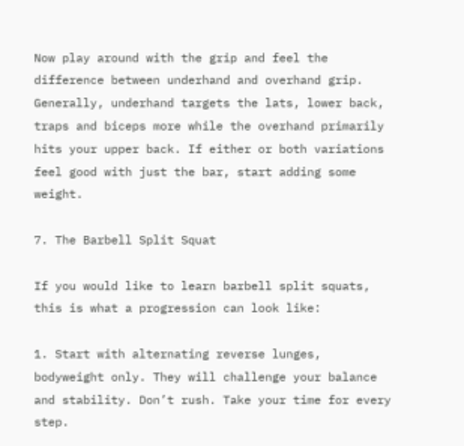Now play around with the grip and feel the difference between underhand and overhand grip. Generally, underhand targets the lats, lower back, traps and biceps more while the overhand primarily hits your upper back. If either or both variations feel good with just the bar, start adding some weight.

7. The Barbell Split Squat

If you would like to learn barbell split squats, this is what a progression can look like:

1. Start with alternating reverse lunges, bodyweight only. They will challenge your balance and stability. Don’t rush. Take your time for every step.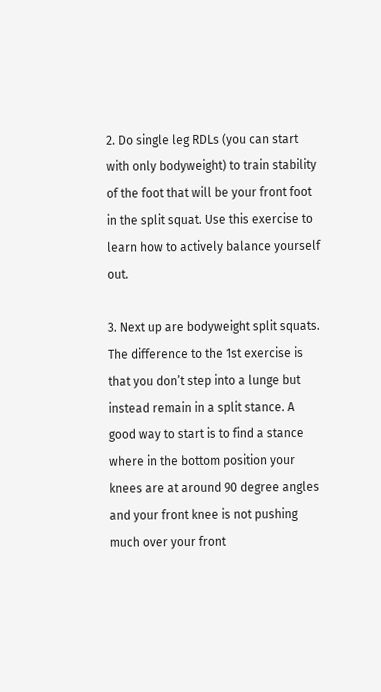2. Do single leg RDLs (you can start with only bodyweight) to train stability of the foot that will be your front foot in the split squat. Use this exercise to learn how to actively balance yourself out.

3. Next up are bodyweight split squats. The difference to the 1st exercise is that you don’t step into a lunge but instead remain in a split stance. A good way to start is to find a stance where in the bottom position your knees are at around 90 degree angles and your front knee is not pushing much over your front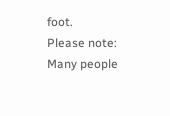foot.
Please note: Many people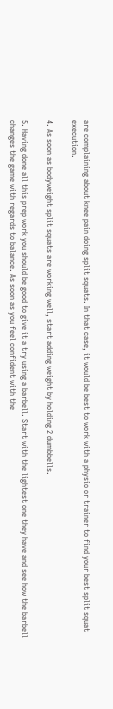are complaining about knee pain doing split squats. In that case, it would be best to work with a physio or trainer to find your best split squat execution.

4. As soon as bodyweight split squats are working well, start adding weight by holding 2 dumbbells.

5. Having done all this prep work you should be good to give it a try using a barbell. Start with the lightest one they have and see how the barbell changes the game with regards to balance. As soon as you feel confident with the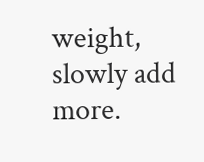weight, slowly add more.